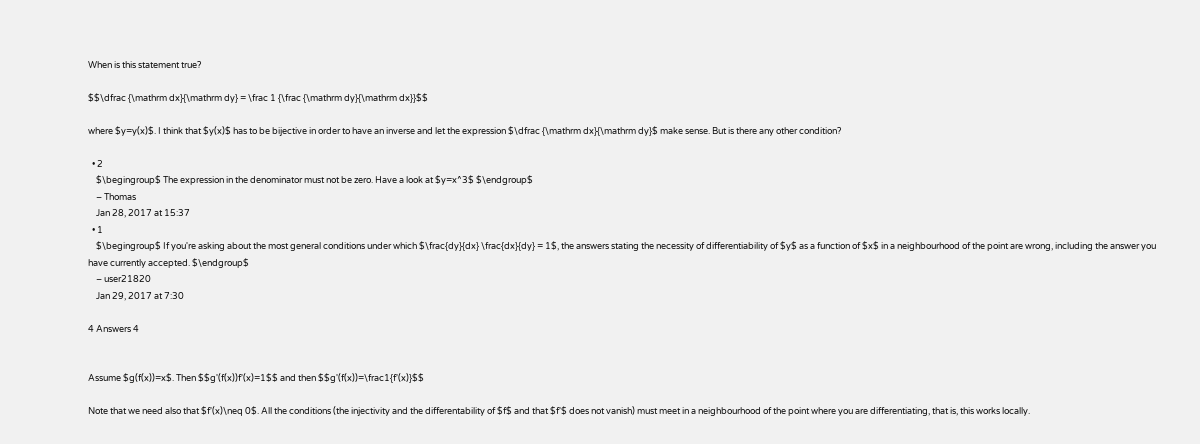When is this statement true?

$$\dfrac {\mathrm dx}{\mathrm dy} = \frac 1 {\frac {\mathrm dy}{\mathrm dx}}$$

where $y=y(x)$. I think that $y(x)$ has to be bijective in order to have an inverse and let the expression $\dfrac {\mathrm dx}{\mathrm dy}$ make sense. But is there any other condition?

  • 2
    $\begingroup$ The expression in the denominator must not be zero. Have a look at $y=x^3$ $\endgroup$
    – Thomas
    Jan 28, 2017 at 15:37
  • 1
    $\begingroup$ If you're asking about the most general conditions under which $\frac{dy}{dx} \frac{dx}{dy} = 1$, the answers stating the necessity of differentiability of $y$ as a function of $x$ in a neighbourhood of the point are wrong, including the answer you have currently accepted. $\endgroup$
    – user21820
    Jan 29, 2017 at 7:30

4 Answers 4


Assume $g(f(x))=x$. Then $$g'(f(x))f'(x)=1$$ and then $$g'(f(x))=\frac1{f'(x)}$$

Note that we need also that $f'(x)\neq 0$. All the conditions (the injectivity and the differentability of $f$ and that $f'$ does not vanish) must meet in a neighbourhood of the point where you are differentiating, that is, this works locally.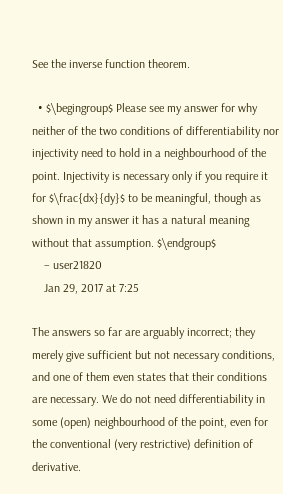See the inverse function theorem.

  • $\begingroup$ Please see my answer for why neither of the two conditions of differentiability nor injectivity need to hold in a neighbourhood of the point. Injectivity is necessary only if you require it for $\frac{dx}{dy}$ to be meaningful, though as shown in my answer it has a natural meaning without that assumption. $\endgroup$
    – user21820
    Jan 29, 2017 at 7:25

The answers so far are arguably incorrect; they merely give sufficient but not necessary conditions, and one of them even states that their conditions are necessary. We do not need differentiability in some (open) neighbourhood of the point, even for the conventional (very restrictive) definition of derivative.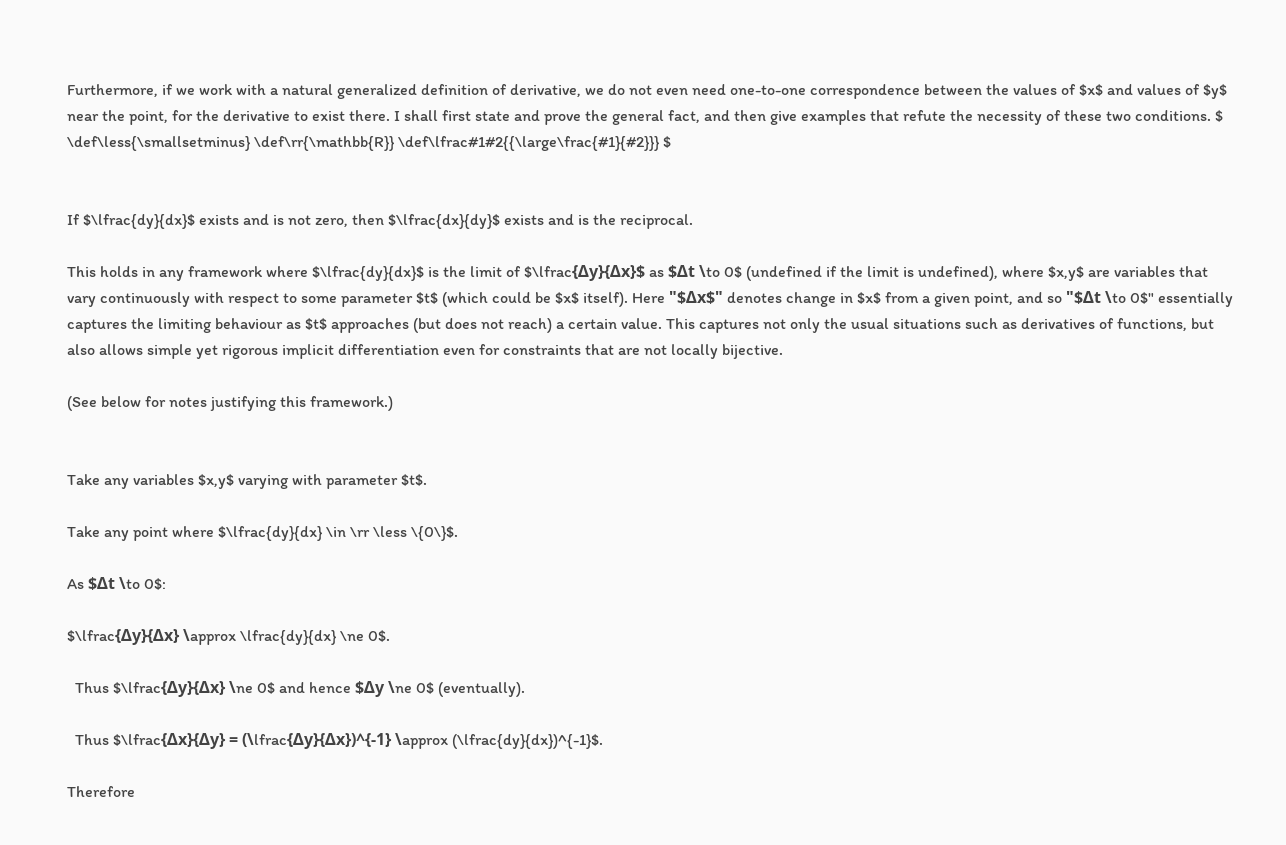Furthermore, if we work with a natural generalized definition of derivative, we do not even need one-to-one correspondence between the values of $x$ and values of $y$ near the point, for the derivative to exist there. I shall first state and prove the general fact, and then give examples that refute the necessity of these two conditions. $ \def\less{\smallsetminus} \def\rr{\mathbb{R}} \def\lfrac#1#2{{\large\frac{#1}{#2}}} $


If $\lfrac{dy}{dx}$ exists and is not zero, then $\lfrac{dx}{dy}$ exists and is the reciprocal.

This holds in any framework where $\lfrac{dy}{dx}$ is the limit of $\lfrac{Δy}{Δx}$ as $Δt \to 0$ (undefined if the limit is undefined), where $x,y$ are variables that vary continuously with respect to some parameter $t$ (which could be $x$ itself). Here "$Δx$" denotes change in $x$ from a given point, and so "$Δt \to 0$" essentially captures the limiting behaviour as $t$ approaches (but does not reach) a certain value. This captures not only the usual situations such as derivatives of functions, but also allows simple yet rigorous implicit differentiation even for constraints that are not locally bijective.

(See below for notes justifying this framework.)


Take any variables $x,y$ varying with parameter $t$.

Take any point where $\lfrac{dy}{dx} \in \rr \less \{0\}$.

As $Δt \to 0$:

$\lfrac{Δy}{Δx} \approx \lfrac{dy}{dx} \ne 0$.

  Thus $\lfrac{Δy}{Δx} \ne 0$ and hence $Δy \ne 0$ (eventually).

  Thus $\lfrac{Δx}{Δy} = (\lfrac{Δy}{Δx})^{-1} \approx (\lfrac{dy}{dx})^{-1}$.

Therefore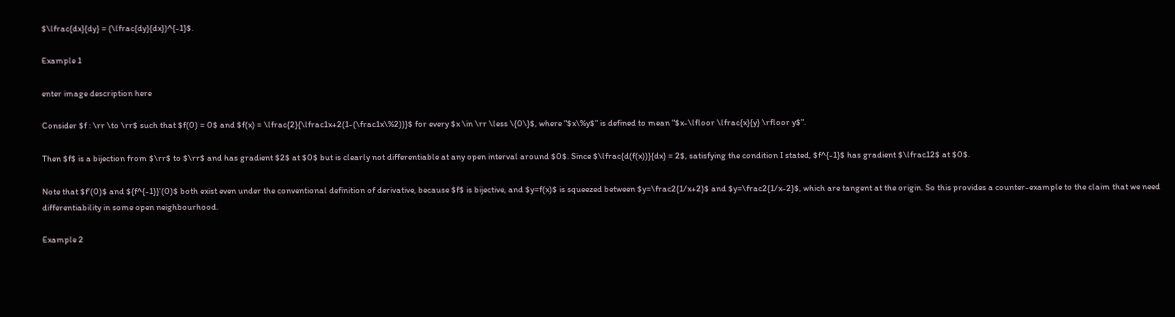$\lfrac{dx}{dy} = (\lfrac{dy}{dx})^{-1}$.

Example 1

enter image description here

Consider $f : \rr \to \rr$ such that $f(0) = 0$ and $f(x) = \lfrac{2}{\lfrac1x+2(1-(\frac1x\%2))}$ for every $x \in \rr \less \{0\}$, where "$x\%y$" is defined to mean "$x-\lfloor \lfrac{x}{y} \rfloor y$".

Then $f$ is a bijection from $\rr$ to $\rr$ and has gradient $2$ at $0$ but is clearly not differentiable at any open interval around $0$. Since $\lfrac{d(f(x))}{dx} = 2$, satisfying the condition I stated, $f^{-1}$ has gradient $\lfrac12$ at $0$.

Note that $f'(0)$ and ${f^{-1}}'(0)$ both exist even under the conventional definition of derivative, because $f$ is bijective, and $y=f(x)$ is squeezed between $y=\frac2{1/x+2}$ and $y=\frac2{1/x-2}$, which are tangent at the origin. So this provides a counter-example to the claim that we need differentiability in some open neighbourhood.

Example 2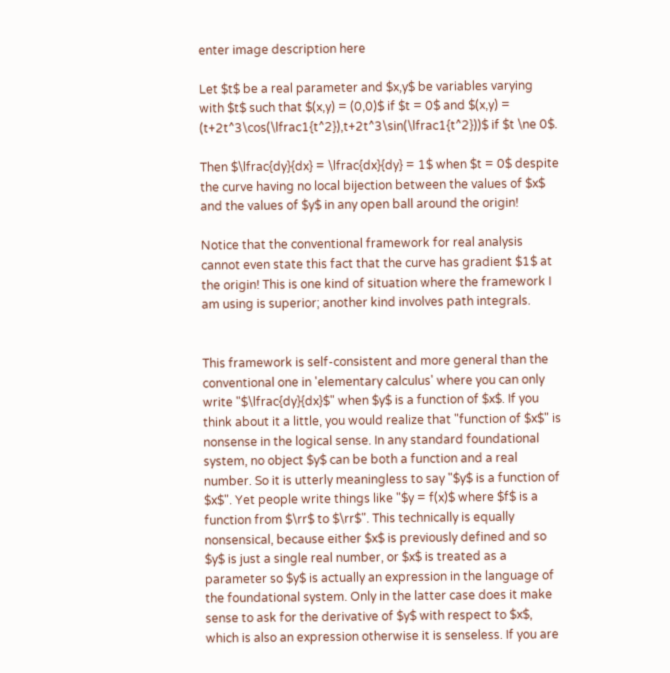enter image description here

Let $t$ be a real parameter and $x,y$ be variables varying with $t$ such that $(x,y) = (0,0)$ if $t = 0$ and $(x,y) = (t+2t^3\cos(\lfrac1{t^2}),t+2t^3\sin(\lfrac1{t^2}))$ if $t \ne 0$.

Then $\lfrac{dy}{dx} = \lfrac{dx}{dy} = 1$ when $t = 0$ despite the curve having no local bijection between the values of $x$ and the values of $y$ in any open ball around the origin!

Notice that the conventional framework for real analysis cannot even state this fact that the curve has gradient $1$ at the origin! This is one kind of situation where the framework I am using is superior; another kind involves path integrals.


This framework is self-consistent and more general than the conventional one in 'elementary calculus' where you can only write "$\lfrac{dy}{dx}$" when $y$ is a function of $x$. If you think about it a little, you would realize that "function of $x$" is nonsense in the logical sense. In any standard foundational system, no object $y$ can be both a function and a real number. So it is utterly meaningless to say "$y$ is a function of $x$". Yet people write things like "$y = f(x)$ where $f$ is a function from $\rr$ to $\rr$". This technically is equally nonsensical, because either $x$ is previously defined and so $y$ is just a single real number, or $x$ is treated as a parameter so $y$ is actually an expression in the language of the foundational system. Only in the latter case does it make sense to ask for the derivative of $y$ with respect to $x$, which is also an expression otherwise it is senseless. If you are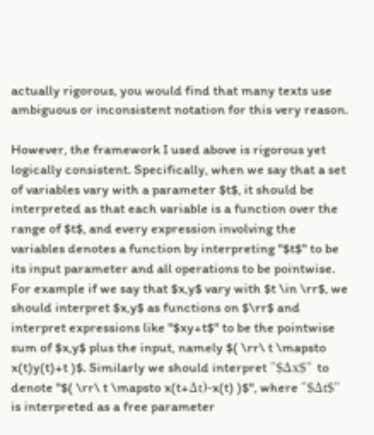actually rigorous, you would find that many texts use ambiguous or inconsistent notation for this very reason.

However, the framework I used above is rigorous yet logically consistent. Specifically, when we say that a set of variables vary with a parameter $t$, it should be interpreted as that each variable is a function over the range of $t$, and every expression involving the variables denotes a function by interpreting "$t$" to be its input parameter and all operations to be pointwise. For example if we say that $x,y$ vary with $t \in \rr$, we should interpret $x,y$ as functions on $\rr$ and interpret expressions like "$xy+t$" to be the pointwise sum of $x,y$ plus the input, namely $( \rr\ t \mapsto x(t)y(t)+t )$. Similarly we should interpret "$Δx$" to denote "$( \rr\ t \mapsto x(t+Δt)-x(t) )$", where "$Δt$" is interpreted as a free parameter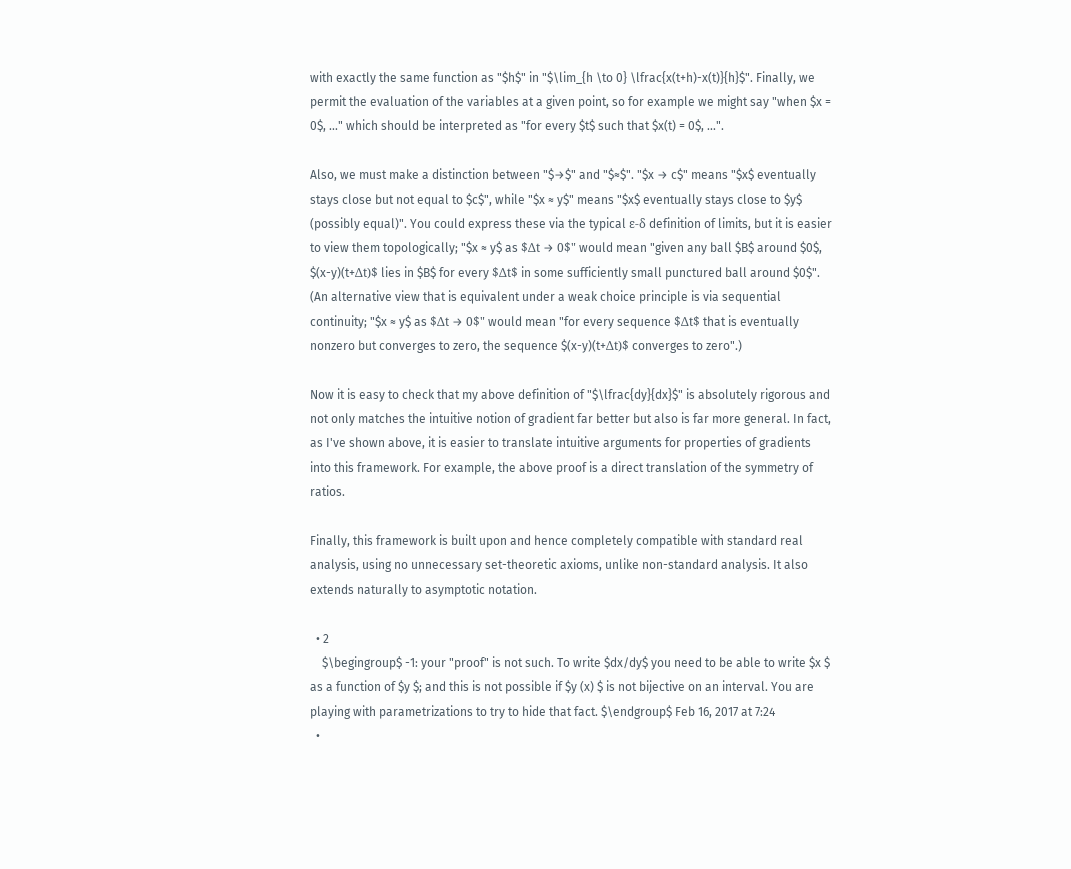with exactly the same function as "$h$" in "$\lim_{h \to 0} \lfrac{x(t+h)-x(t)}{h}$". Finally, we permit the evaluation of the variables at a given point, so for example we might say "when $x = 0$, ..." which should be interpreted as "for every $t$ such that $x(t) = 0$, ...".

Also, we must make a distinction between "$→$" and "$≈$". "$x → c$" means "$x$ eventually stays close but not equal to $c$", while "$x ≈ y$" means "$x$ eventually stays close to $y$ (possibly equal)". You could express these via the typical ε-δ definition of limits, but it is easier to view them topologically; "$x ≈ y$ as $Δt → 0$" would mean "given any ball $B$ around $0$, $(x-y)(t+Δt)$ lies in $B$ for every $Δt$ in some sufficiently small punctured ball around $0$". (An alternative view that is equivalent under a weak choice principle is via sequential continuity; "$x ≈ y$ as $Δt → 0$" would mean "for every sequence $Δt$ that is eventually nonzero but converges to zero, the sequence $(x-y)(t+Δt)$ converges to zero".)

Now it is easy to check that my above definition of "$\lfrac{dy}{dx}$" is absolutely rigorous and not only matches the intuitive notion of gradient far better but also is far more general. In fact, as I've shown above, it is easier to translate intuitive arguments for properties of gradients into this framework. For example, the above proof is a direct translation of the symmetry of ratios.

Finally, this framework is built upon and hence completely compatible with standard real analysis, using no unnecessary set-theoretic axioms, unlike non-standard analysis. It also extends naturally to asymptotic notation.

  • 2
    $\begingroup$ -1: your "proof" is not such. To write $dx/dy$ you need to be able to write $x $ as a function of $y $; and this is not possible if $y (x) $ is not bijective on an interval. You are playing with parametrizations to try to hide that fact. $\endgroup$ Feb 16, 2017 at 7:24
  •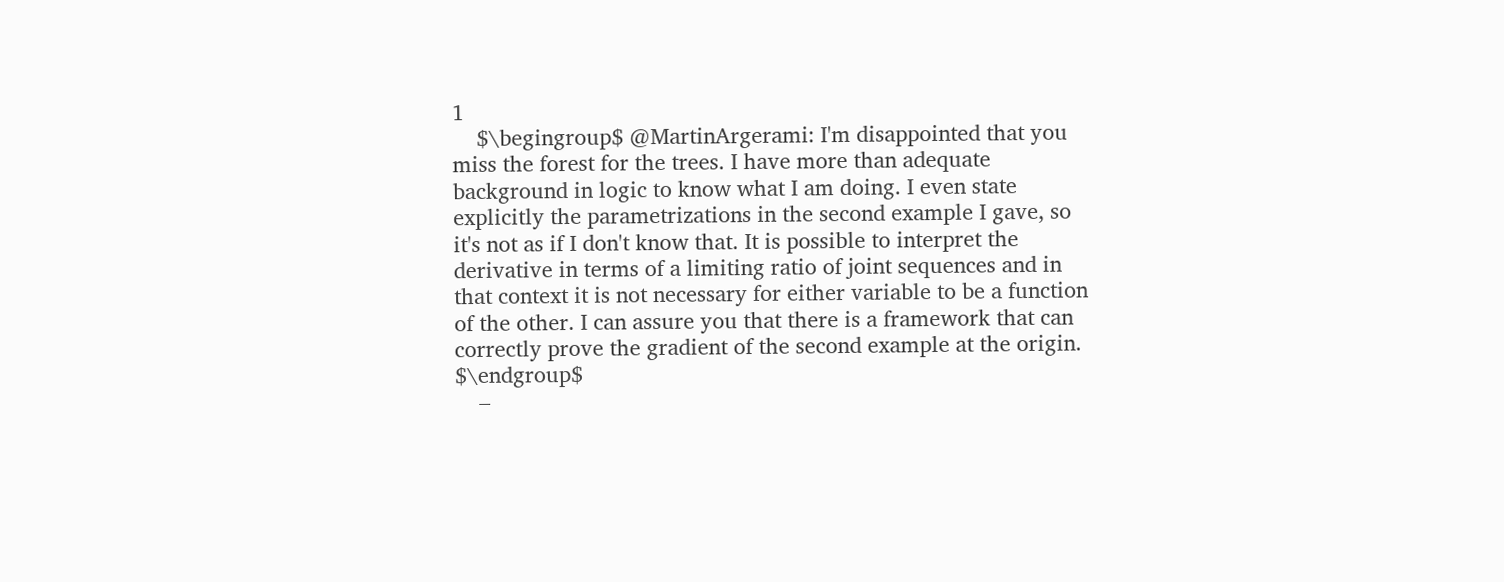1
    $\begingroup$ @MartinArgerami: I'm disappointed that you miss the forest for the trees. I have more than adequate background in logic to know what I am doing. I even state explicitly the parametrizations in the second example I gave, so it's not as if I don't know that. It is possible to interpret the derivative in terms of a limiting ratio of joint sequences and in that context it is not necessary for either variable to be a function of the other. I can assure you that there is a framework that can correctly prove the gradient of the second example at the origin. $\endgroup$
    –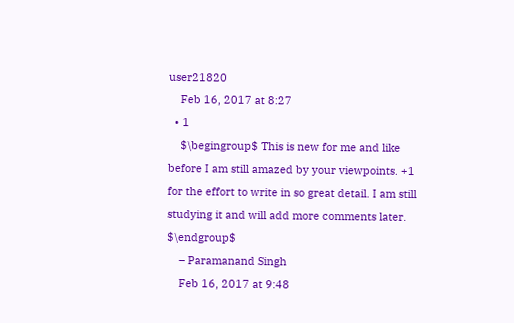user21820
    Feb 16, 2017 at 8:27
  • 1
    $\begingroup$ This is new for me and like before I am still amazed by your viewpoints. +1 for the effort to write in so great detail. I am still studying it and will add more comments later. $\endgroup$
    – Paramanand Singh
    Feb 16, 2017 at 9:48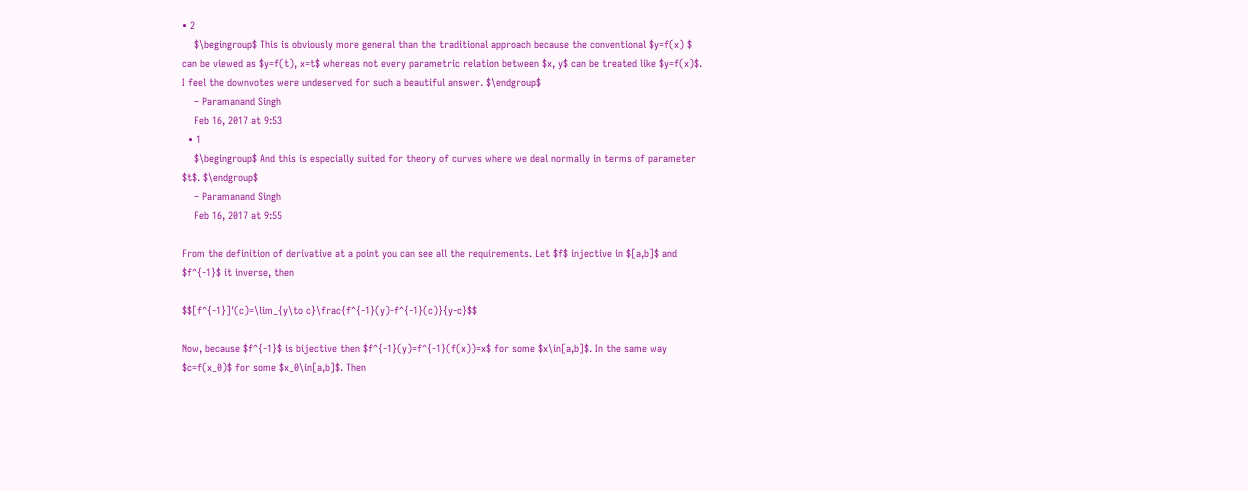• 2
    $\begingroup$ This is obviously more general than the traditional approach because the conventional $y=f(x) $ can be viewed as $y=f(t), x=t$ whereas not every parametric relation between $x, y$ can be treated like $y=f(x)$. I feel the downvotes were undeserved for such a beautiful answer. $\endgroup$
    – Paramanand Singh
    Feb 16, 2017 at 9:53
  • 1
    $\begingroup$ And this is especially suited for theory of curves where we deal normally in terms of parameter $t$. $\endgroup$
    – Paramanand Singh
    Feb 16, 2017 at 9:55

From the definition of derivative at a point you can see all the requirements. Let $f$ injective in $[a,b]$ and $f^{-1}$ it inverse, then

$$[f^{-1}]'(c)=\lim_{y\to c}\frac{f^{-1}(y)-f^{-1}(c)}{y-c}$$

Now, because $f^{-1}$ is bijective then $f^{-1}(y)=f^{-1}(f(x))=x$ for some $x\in[a,b]$. In the same way $c=f(x_0)$ for some $x_0\in[a,b]$. Then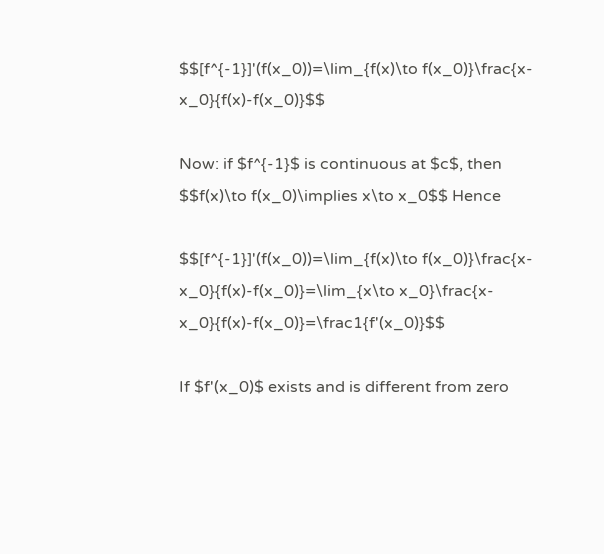$$[f^{-1}]'(f(x_0))=\lim_{f(x)\to f(x_0)}\frac{x-x_0}{f(x)-f(x_0)}$$

Now: if $f^{-1}$ is continuous at $c$, then $$f(x)\to f(x_0)\implies x\to x_0$$ Hence

$$[f^{-1}]'(f(x_0))=\lim_{f(x)\to f(x_0)}\frac{x-x_0}{f(x)-f(x_0)}=\lim_{x\to x_0}\frac{x-x_0}{f(x)-f(x_0)}=\frac1{f'(x_0)}$$

If $f'(x_0)$ exists and is different from zero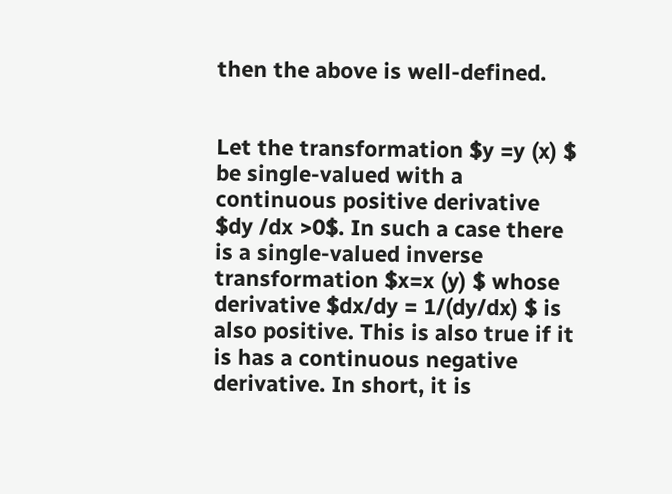then the above is well-defined.


Let the transformation $y =y (x) $ be single-valued with a continuous positive derivative $dy /dx >0$. In such a case there is a single-valued inverse transformation $x=x (y) $ whose derivative $dx/dy = 1/(dy/dx) $ is also positive. This is also true if it is has a continuous negative derivative. In short, it is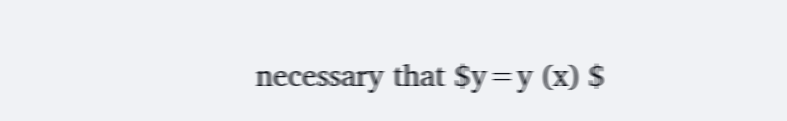necessary that $y=y (x) $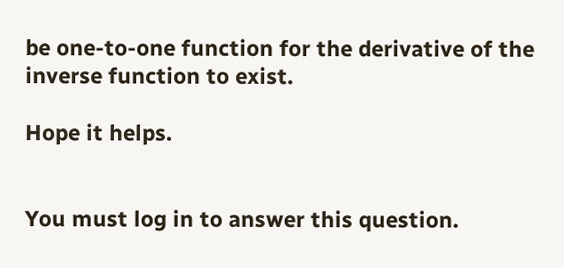be one-to-one function for the derivative of the inverse function to exist.

Hope it helps.


You must log in to answer this question.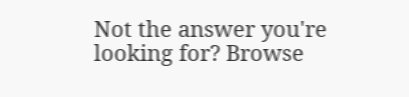Not the answer you're looking for? Browse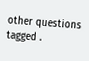other questions tagged .